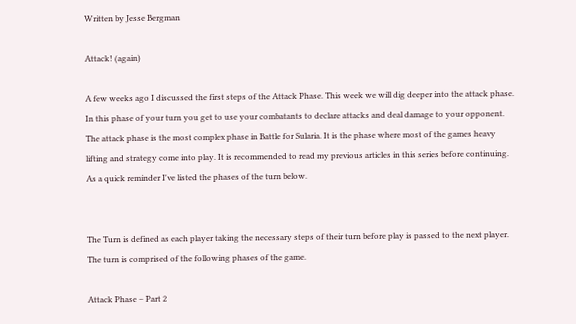Written by Jesse Bergman

Attack! (again)

A few weeks ago I discussed the first steps of the Attack Phase. This week we will dig deeper into the attack phase.  In this phase of your turn you get to use your combatants to declare attacks and deal damage to your opponent. The attack phase is the most complex phase in Battle for Sularia. It is the phase where most of the games heavy lifting and strategy come into play. It is recommended to read my previous articles in this series before continuing.  As a quick reminder I've listed the phases of the turn below.


The Turn is defined as each player taking the necessary steps of their turn before play is passed to the next player. The turn is comprised of the following phases of the game.

Attack Phase – Part 2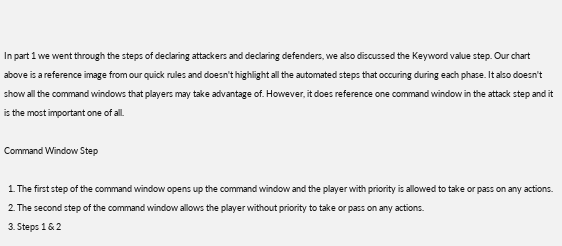In part 1 we went through the steps of declaring attackers and declaring defenders, we also discussed the Keyword value step. Our chart above is a reference image from our quick rules and doesn't highlight all the automated steps that occuring during each phase. It also doesn't show all the command windows that players may take advantage of. However, it does reference one command window in the attack step and it is the most important one of all.

Command Window Step

  1. The first step of the command window opens up the command window and the player with priority is allowed to take or pass on any actions.
  2. The second step of the command window allows the player without priority to take or pass on any actions.
  3. Steps 1 & 2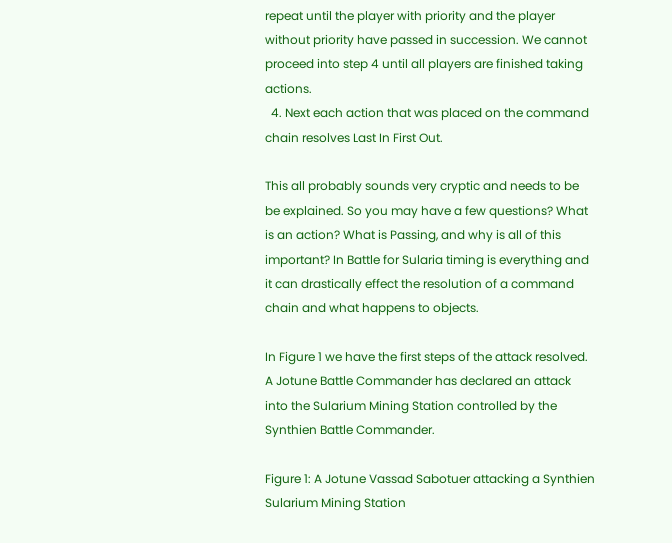repeat until the player with priority and the player without priority have passed in succession. We cannot proceed into step 4 until all players are finished taking actions.
  4. Next each action that was placed on the command chain resolves Last In First Out.

This all probably sounds very cryptic and needs to be be explained. So you may have a few questions? What is an action? What is Passing, and why is all of this important? In Battle for Sularia timing is everything and it can drastically effect the resolution of a command chain and what happens to objects.

In Figure 1 we have the first steps of the attack resolved. A Jotune Battle Commander has declared an attack into the Sularium Mining Station controlled by the Synthien Battle Commander.

Figure 1: A Jotune Vassad Sabotuer attacking a Synthien Sularium Mining Station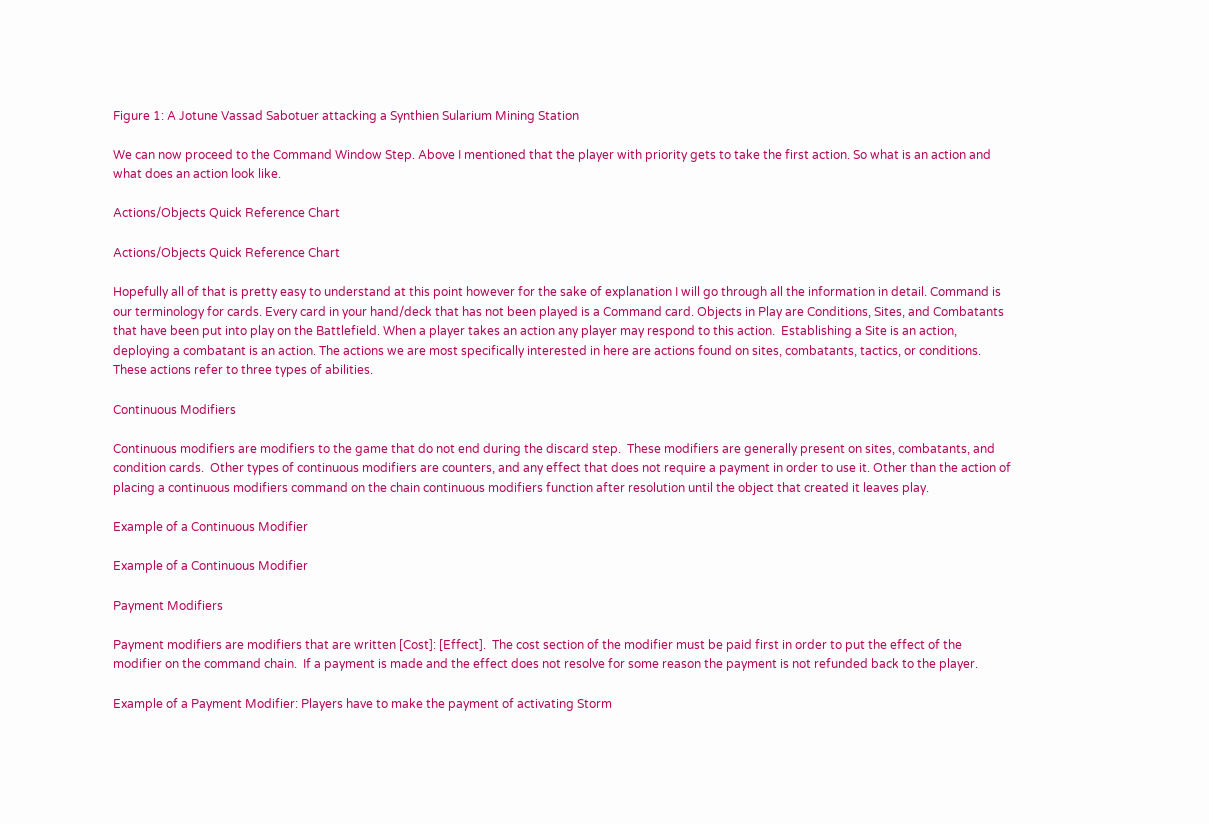Figure 1: A Jotune Vassad Sabotuer attacking a Synthien Sularium Mining Station

We can now proceed to the Command Window Step. Above I mentioned that the player with priority gets to take the first action. So what is an action and what does an action look like.

Actions/Objects Quick Reference Chart

Actions/Objects Quick Reference Chart

Hopefully all of that is pretty easy to understand at this point however for the sake of explanation I will go through all the information in detail. Command is our terminology for cards. Every card in your hand/deck that has not been played is a Command card. Objects in Play are Conditions, Sites, and Combatants that have been put into play on the Battlefield. When a player takes an action any player may respond to this action.  Establishing a Site is an action, deploying a combatant is an action. The actions we are most specifically interested in here are actions found on sites, combatants, tactics, or conditions. These actions refer to three types of abilities.

Continuous Modifiers

Continuous modifiers are modifiers to the game that do not end during the discard step.  These modifiers are generally present on sites, combatants, and condition cards.  Other types of continuous modifiers are counters, and any effect that does not require a payment in order to use it. Other than the action of placing a continuous modifiers command on the chain continuous modifiers function after resolution until the object that created it leaves play.

Example of a Continuous Modifier

Example of a Continuous Modifier

Payment Modifiers

Payment modifiers are modifiers that are written [Cost]: [Effect].  The cost section of the modifier must be paid first in order to put the effect of the modifier on the command chain.  If a payment is made and the effect does not resolve for some reason the payment is not refunded back to the player.

Example of a Payment Modifier: Players have to make the payment of activating Storm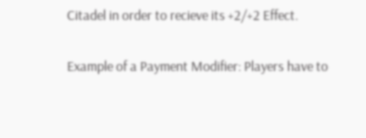Citadel in order to recieve its +2/+2 Effect.

Example of a Payment Modifier: Players have to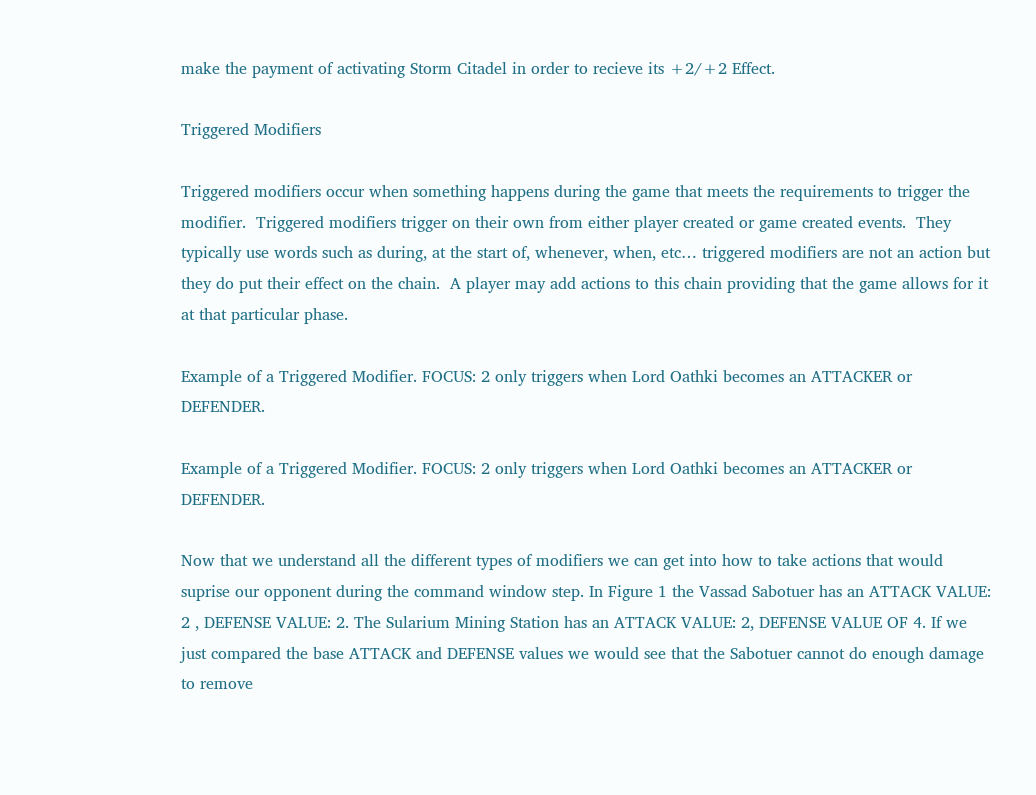make the payment of activating Storm Citadel in order to recieve its +2/+2 Effect.

Triggered Modifiers

Triggered modifiers occur when something happens during the game that meets the requirements to trigger the modifier.  Triggered modifiers trigger on their own from either player created or game created events.  They typically use words such as during, at the start of, whenever, when, etc… triggered modifiers are not an action but they do put their effect on the chain.  A player may add actions to this chain providing that the game allows for it at that particular phase.

Example of a Triggered Modifier. FOCUS: 2 only triggers when Lord Oathki becomes an ATTACKER or DEFENDER.

Example of a Triggered Modifier. FOCUS: 2 only triggers when Lord Oathki becomes an ATTACKER or DEFENDER.

Now that we understand all the different types of modifiers we can get into how to take actions that would suprise our opponent during the command window step. In Figure 1 the Vassad Sabotuer has an ATTACK VALUE: 2 , DEFENSE VALUE: 2. The Sularium Mining Station has an ATTACK VALUE: 2, DEFENSE VALUE OF 4. If we just compared the base ATTACK and DEFENSE values we would see that the Sabotuer cannot do enough damage to remove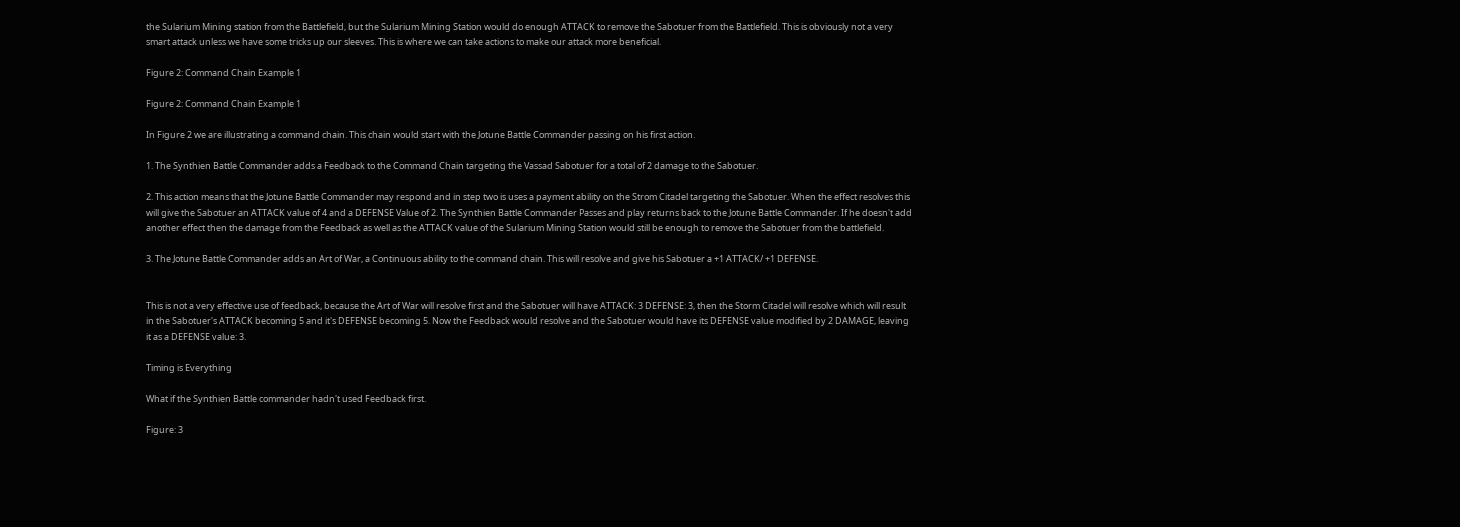the Sularium Mining station from the Battlefield, but the Sularium Mining Station would do enough ATTACK to remove the Sabotuer from the Battlefield. This is obviously not a very smart attack unless we have some tricks up our sleeves. This is where we can take actions to make our attack more beneficial.

Figure 2: Command Chain Example 1

Figure 2: Command Chain Example 1

In Figure 2 we are illustrating a command chain. This chain would start with the Jotune Battle Commander passing on his first action.

1. The Synthien Battle Commander adds a Feedback to the Command Chain targeting the Vassad Sabotuer for a total of 2 damage to the Sabotuer.

2. This action means that the Jotune Battle Commander may respond and in step two is uses a payment ability on the Strom Citadel targeting the Sabotuer. When the effect resolves this will give the Sabotuer an ATTACK value of 4 and a DEFENSE Value of 2. The Synthien Battle Commander Passes and play returns back to the Jotune Battle Commander. If he doesn't add another effect then the damage from the Feedback as well as the ATTACK value of the Sularium Mining Station would still be enough to remove the Sabotuer from the battlefield.

3. The Jotune Battle Commander adds an Art of War, a Continuous ability to the command chain. This will resolve and give his Sabotuer a +1 ATTACK/ +1 DEFENSE.


This is not a very effective use of feedback, because the Art of War will resolve first and the Sabotuer will have ATTACK: 3 DEFENSE: 3, then the Storm Citadel will resolve which will result in the Sabotuer's ATTACK becoming 5 and it's DEFENSE becoming 5. Now the Feedback would resolve and the Sabotuer would have its DEFENSE value modified by 2 DAMAGE, leaving it as a DEFENSE value: 3.

Timing is Everything

What if the Synthien Battle commander hadn't used Feedback first.

Figure: 3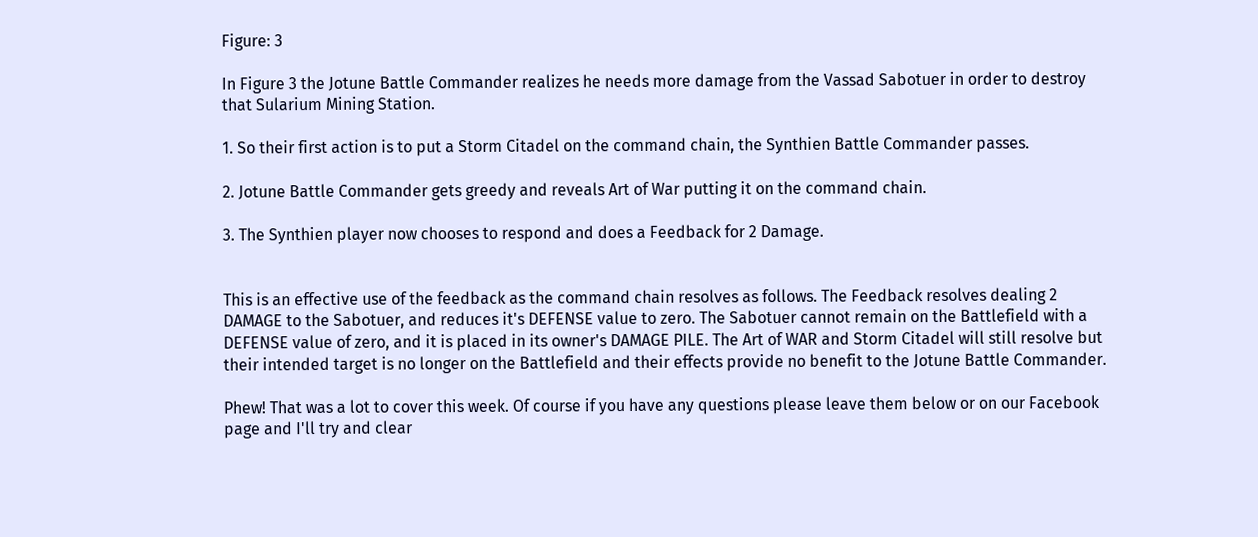Figure: 3

In Figure 3 the Jotune Battle Commander realizes he needs more damage from the Vassad Sabotuer in order to destroy that Sularium Mining Station.

1. So their first action is to put a Storm Citadel on the command chain, the Synthien Battle Commander passes.

2. Jotune Battle Commander gets greedy and reveals Art of War putting it on the command chain.

3. The Synthien player now chooses to respond and does a Feedback for 2 Damage.


This is an effective use of the feedback as the command chain resolves as follows. The Feedback resolves dealing 2 DAMAGE to the Sabotuer, and reduces it's DEFENSE value to zero. The Sabotuer cannot remain on the Battlefield with a DEFENSE value of zero, and it is placed in its owner's DAMAGE PILE. The Art of WAR and Storm Citadel will still resolve but their intended target is no longer on the Battlefield and their effects provide no benefit to the Jotune Battle Commander.

Phew! That was a lot to cover this week. Of course if you have any questions please leave them below or on our Facebook page and I'll try and clear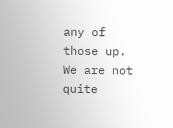any of those up. We are not quite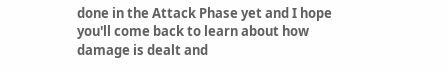done in the Attack Phase yet and I hope you'll come back to learn about how damage is dealt and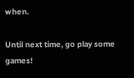when.

Until next time, go play some games!